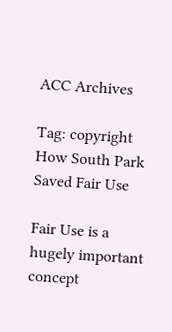ACC Archives

Tag: copyright
How South Park Saved Fair Use

Fair Use is a hugely important concept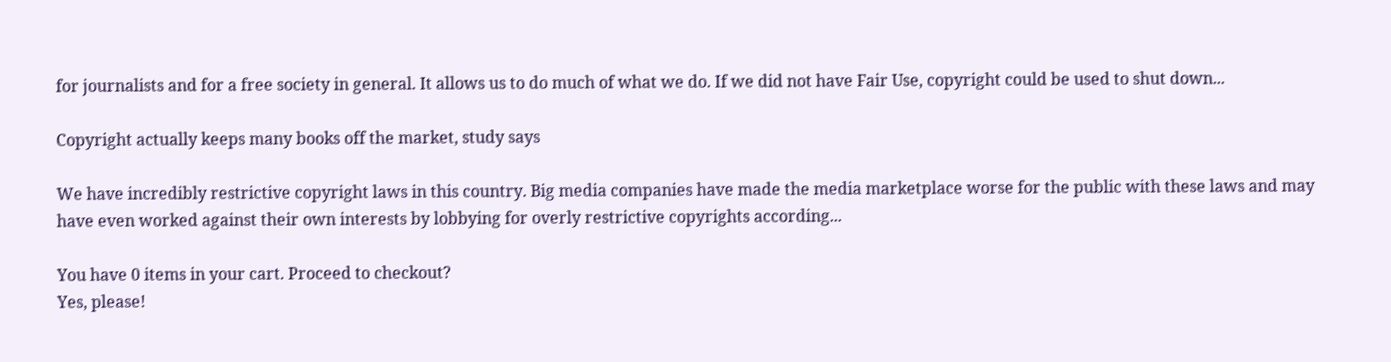for journalists and for a free society in general. It allows us to do much of what we do. If we did not have Fair Use, copyright could be used to shut down...

Copyright actually keeps many books off the market, study says

We have incredibly restrictive copyright laws in this country. Big media companies have made the media marketplace worse for the public with these laws and may have even worked against their own interests by lobbying for overly restrictive copyrights according...

You have 0 items in your cart. Proceed to checkout?
Yes, please!